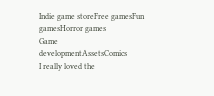Indie game storeFree gamesFun gamesHorror games
Game developmentAssetsComics
I really loved the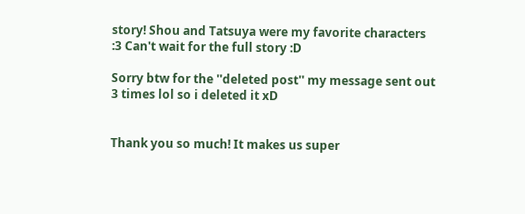story! Shou and Tatsuya were my favorite characters :3 Can't wait for the full story :D

Sorry btw for the ''deleted post'' my message sent out 3 times lol so i deleted it xD


Thank you so much! It makes us super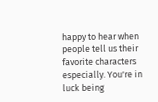happy to hear when people tell us their favorite characters especially. You're in luck being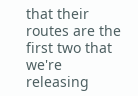that their routes are the first two that we're releasing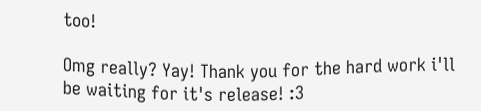too!

Omg really? Yay! Thank you for the hard work i'll be waiting for it's release! :3